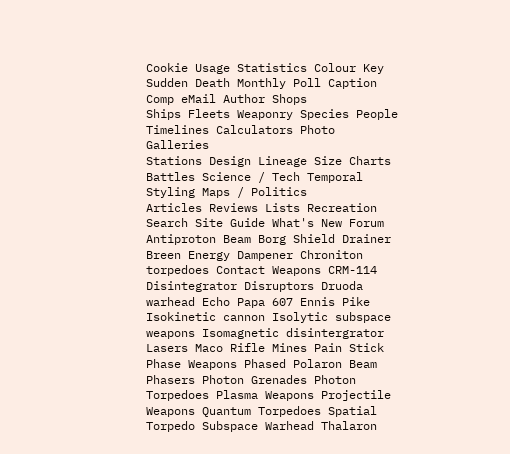Cookie Usage Statistics Colour Key Sudden Death Monthly Poll Caption Comp eMail Author Shops
Ships Fleets Weaponry Species People Timelines Calculators Photo Galleries
Stations Design Lineage Size Charts Battles Science / Tech Temporal Styling Maps / Politics
Articles Reviews Lists Recreation Search Site Guide What's New Forum
Antiproton Beam Borg Shield Drainer Breen Energy Dampener Chroniton torpedoes Contact Weapons CRM-114 Disintegrator Disruptors Druoda warhead Echo Papa 607 Ennis Pike Isokinetic cannon Isolytic subspace weapons Isomagnetic disintergrator Lasers Maco Rifle Mines Pain Stick Phase Weapons Phased Polaron Beam Phasers Photon Grenades Photon Torpedoes Plasma Weapons Projectile Weapons Quantum Torpedoes Spatial Torpedo Subspace Warhead Thalaron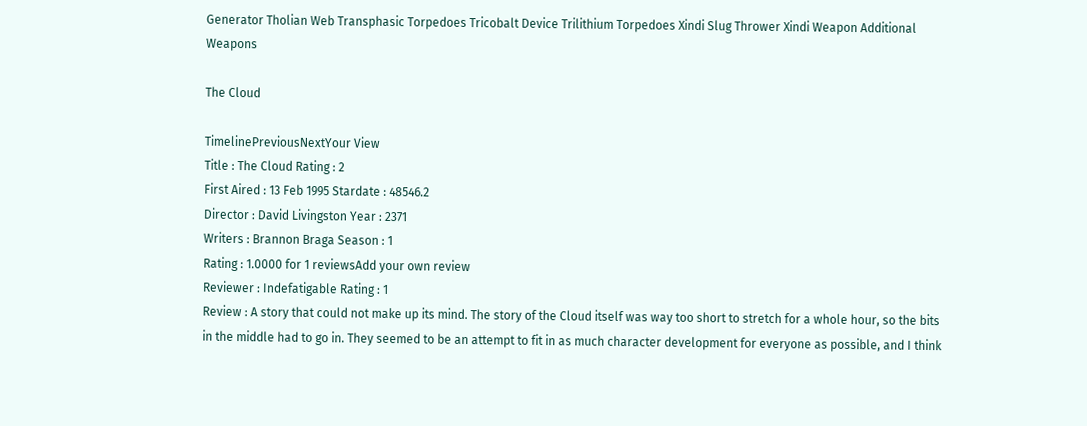Generator Tholian Web Transphasic Torpedoes Tricobalt Device Trilithium Torpedoes Xindi Slug Thrower Xindi Weapon Additional Weapons

The Cloud

TimelinePreviousNextYour View
Title : The Cloud Rating : 2
First Aired : 13 Feb 1995 Stardate : 48546.2
Director : David Livingston Year : 2371
Writers : Brannon Braga Season : 1
Rating : 1.0000 for 1 reviewsAdd your own review
Reviewer : Indefatigable Rating : 1
Review : A story that could not make up its mind. The story of the Cloud itself was way too short to stretch for a whole hour, so the bits in the middle had to go in. They seemed to be an attempt to fit in as much character development for everyone as possible, and I think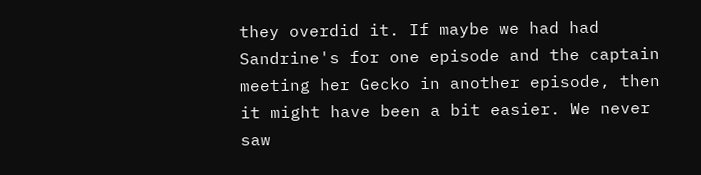they overdid it. If maybe we had had Sandrine's for one episode and the captain meeting her Gecko in another episode, then it might have been a bit easier. We never saw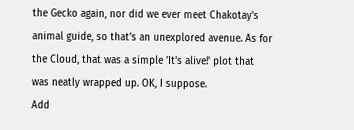the Gecko again, nor did we ever meet Chakotay's animal guide, so that's an unexplored avenue. As for the Cloud, that was a simple 'It's alive!' plot that was neatly wrapped up. OK, I suppose.
Add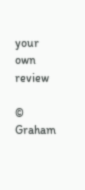your own review

© Graham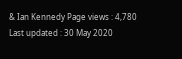& Ian Kennedy Page views : 4,780 Last updated : 30 May 2020